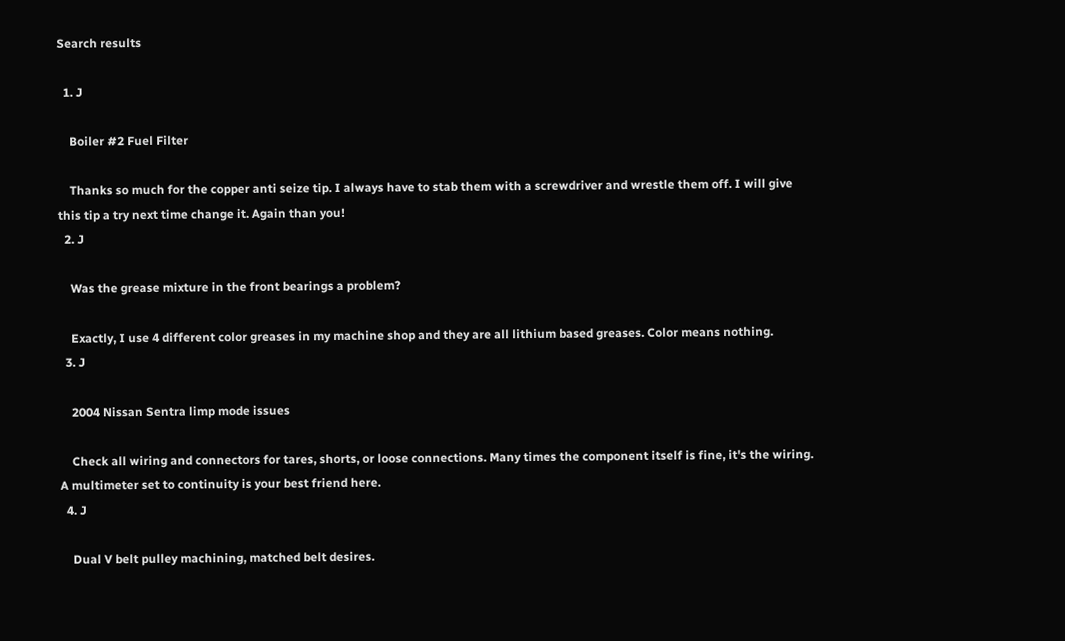Search results

  1. J

    Boiler #2 Fuel Filter

    Thanks so much for the copper anti seize tip. I always have to stab them with a screwdriver and wrestle them off. I will give this tip a try next time change it. Again than you!
  2. J

    Was the grease mixture in the front bearings a problem?

    Exactly, I use 4 different color greases in my machine shop and they are all lithium based greases. Color means nothing.
  3. J

    2004 Nissan Sentra limp mode issues

    Check all wiring and connectors for tares, shorts, or loose connections. Many times the component itself is fine, it's the wiring. A multimeter set to continuity is your best friend here.
  4. J

    Dual V belt pulley machining, matched belt desires.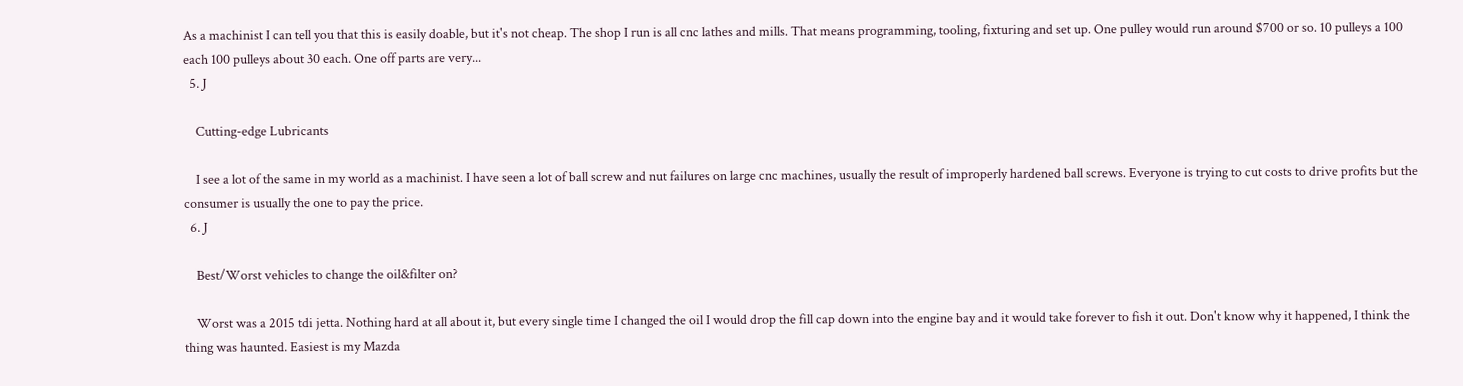As a machinist I can tell you that this is easily doable, but it's not cheap. The shop I run is all cnc lathes and mills. That means programming, tooling, fixturing and set up. One pulley would run around $700 or so. 10 pulleys a 100 each 100 pulleys about 30 each. One off parts are very...
  5. J

    Cutting-edge Lubricants

    I see a lot of the same in my world as a machinist. I have seen a lot of ball screw and nut failures on large cnc machines, usually the result of improperly hardened ball screws. Everyone is trying to cut costs to drive profits but the consumer is usually the one to pay the price.
  6. J

    Best/Worst vehicles to change the oil&filter on?

    Worst was a 2015 tdi jetta. Nothing hard at all about it, but every single time I changed the oil I would drop the fill cap down into the engine bay and it would take forever to fish it out. Don't know why it happened, I think the thing was haunted. Easiest is my Mazda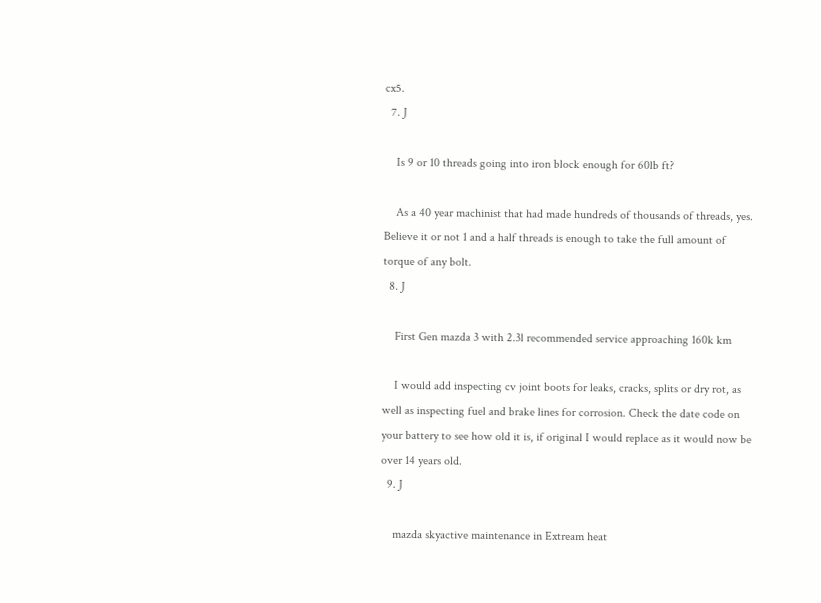cx5.
  7. J

    Is 9 or 10 threads going into iron block enough for 60lb ft?

    As a 40 year machinist that had made hundreds of thousands of threads, yes. Believe it or not 1 and a half threads is enough to take the full amount of torque of any bolt.
  8. J

    First Gen mazda 3 with 2.3l recommended service approaching 160k km

    I would add inspecting cv joint boots for leaks, cracks, splits or dry rot, as well as inspecting fuel and brake lines for corrosion. Check the date code on your battery to see how old it is, if original I would replace as it would now be over 14 years old.
  9. J

    mazda skyactive maintenance in Extream heat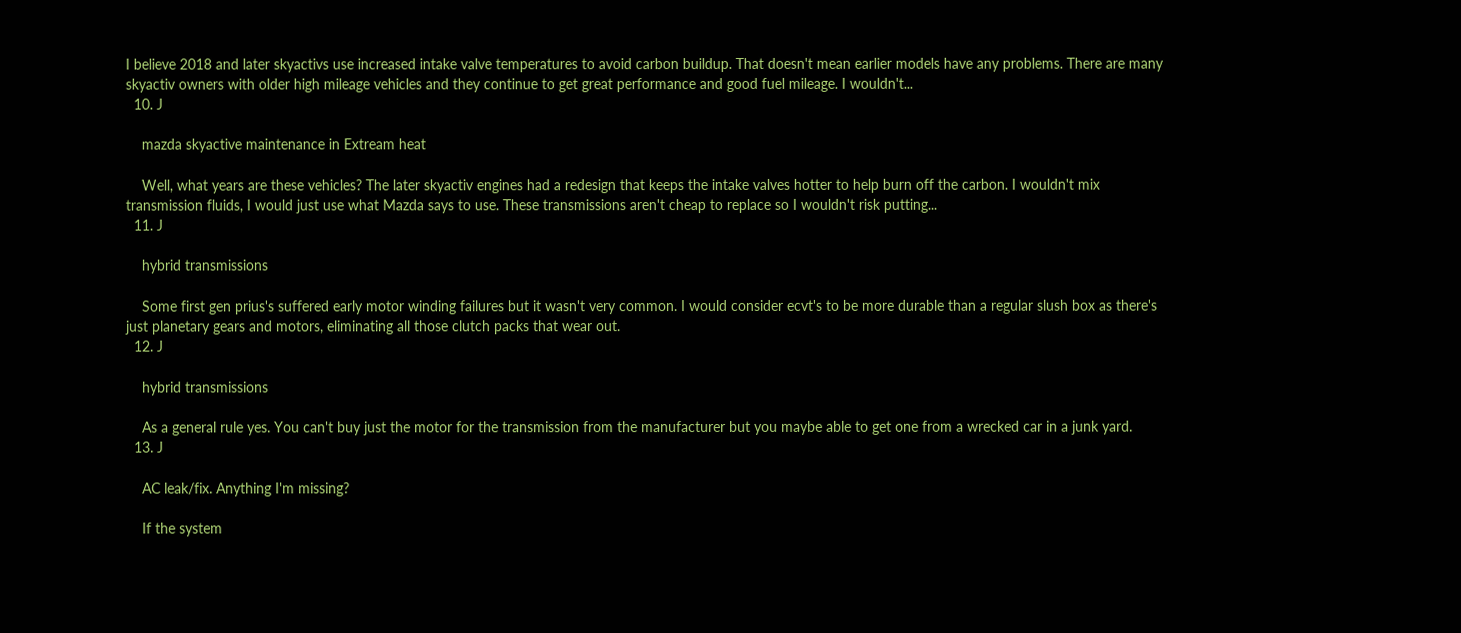I believe 2018 and later skyactivs use increased intake valve temperatures to avoid carbon buildup. That doesn't mean earlier models have any problems. There are many skyactiv owners with older high mileage vehicles and they continue to get great performance and good fuel mileage. I wouldn't...
  10. J

    mazda skyactive maintenance in Extream heat

    Well, what years are these vehicles? The later skyactiv engines had a redesign that keeps the intake valves hotter to help burn off the carbon. I wouldn't mix transmission fluids, I would just use what Mazda says to use. These transmissions aren't cheap to replace so I wouldn't risk putting...
  11. J

    hybrid transmissions

    Some first gen prius's suffered early motor winding failures but it wasn't very common. I would consider ecvt's to be more durable than a regular slush box as there's just planetary gears and motors, eliminating all those clutch packs that wear out.
  12. J

    hybrid transmissions

    As a general rule yes. You can't buy just the motor for the transmission from the manufacturer but you maybe able to get one from a wrecked car in a junk yard.
  13. J

    AC leak/fix. Anything I'm missing?

    If the system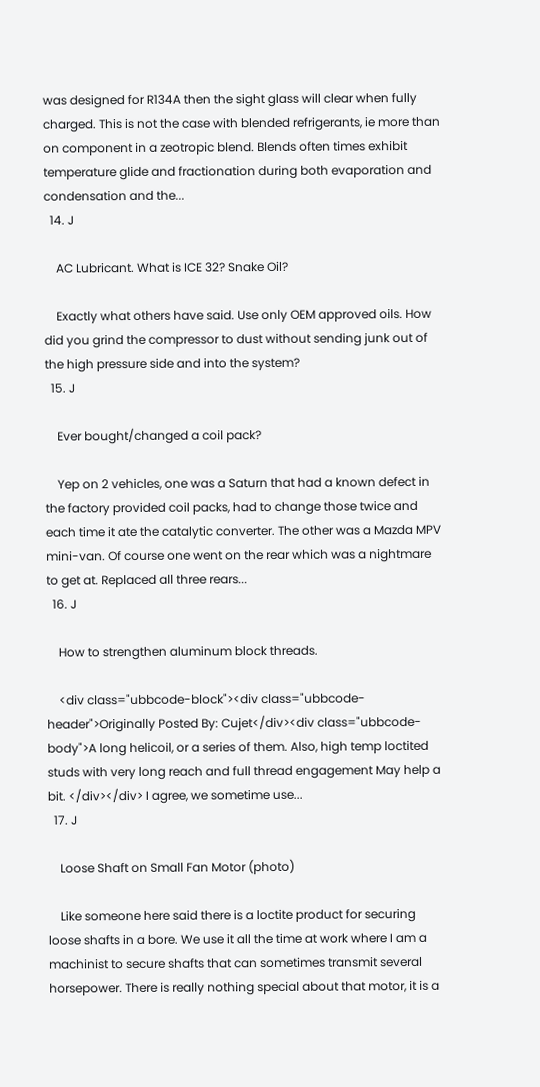was designed for R134A then the sight glass will clear when fully charged. This is not the case with blended refrigerants, ie more than on component in a zeotropic blend. Blends often times exhibit temperature glide and fractionation during both evaporation and condensation and the...
  14. J

    AC Lubricant. What is ICE 32? Snake Oil?

    Exactly what others have said. Use only OEM approved oils. How did you grind the compressor to dust without sending junk out of the high pressure side and into the system?
  15. J

    Ever bought/changed a coil pack?

    Yep on 2 vehicles, one was a Saturn that had a known defect in the factory provided coil packs, had to change those twice and each time it ate the catalytic converter. The other was a Mazda MPV mini-van. Of course one went on the rear which was a nightmare to get at. Replaced all three rears...
  16. J

    How to strengthen aluminum block threads.

    <div class="ubbcode-block"><div class="ubbcode-header">Originally Posted By: Cujet</div><div class="ubbcode-body">A long helicoil, or a series of them. Also, high temp loctited studs with very long reach and full thread engagement May help a bit. </div></div> I agree, we sometime use...
  17. J

    Loose Shaft on Small Fan Motor (photo)

    Like someone here said there is a loctite product for securing loose shafts in a bore. We use it all the time at work where I am a machinist to secure shafts that can sometimes transmit several horsepower. There is really nothing special about that motor, it is a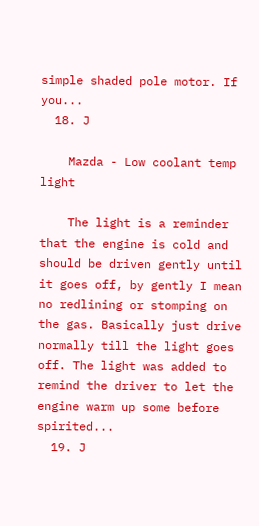simple shaded pole motor. If you...
  18. J

    Mazda - Low coolant temp light

    The light is a reminder that the engine is cold and should be driven gently until it goes off, by gently I mean no redlining or stomping on the gas. Basically just drive normally till the light goes off. The light was added to remind the driver to let the engine warm up some before spirited...
  19. J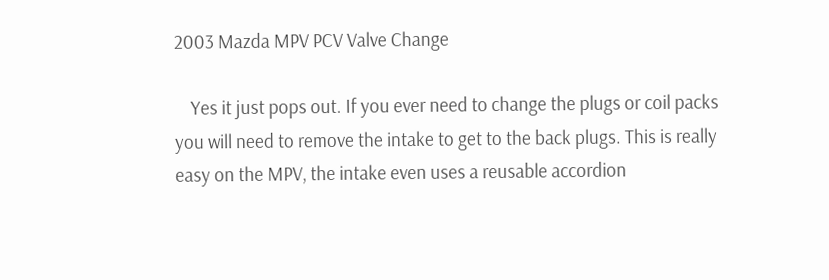2003 Mazda MPV PCV Valve Change

    Yes it just pops out. If you ever need to change the plugs or coil packs you will need to remove the intake to get to the back plugs. This is really easy on the MPV, the intake even uses a reusable accordion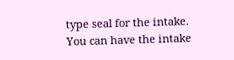type seal for the intake. You can have the intake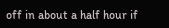off in about a half hour if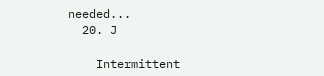needed...
  20. J

    Intermittent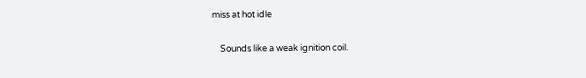miss at hot idle

    Sounds like a weak ignition coil.